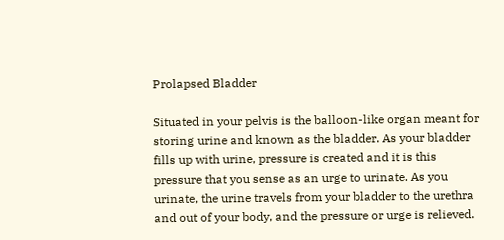Prolapsed Bladder

Situated in your pelvis is the balloon-like organ meant for storing urine and known as the bladder. As your bladder fills up with urine, pressure is created and it is this pressure that you sense as an urge to urinate. As you urinate, the urine travels from your bladder to the urethra and out of your body, and the pressure or urge is relieved.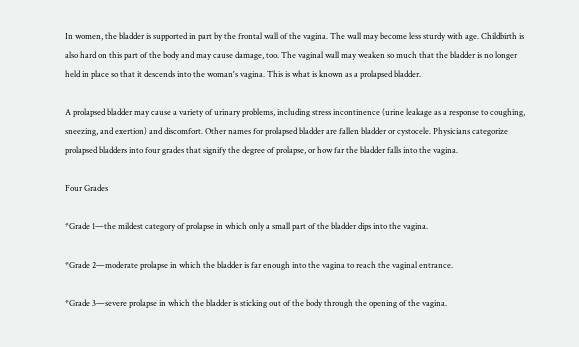In women, the bladder is supported in part by the frontal wall of the vagina. The wall may become less sturdy with age. Childbirth is also hard on this part of the body and may cause damage, too. The vaginal wall may weaken so much that the bladder is no longer held in place so that it descends into the woman's vagina. This is what is known as a prolapsed bladder.

A prolapsed bladder may cause a variety of urinary problems, including stress incontinence (urine leakage as a response to coughing, sneezing, and exertion) and discomfort. Other names for prolapsed bladder are fallen bladder or cystocele. Physicians categorize prolapsed bladders into four grades that signify the degree of prolapse, or how far the bladder falls into the vagina.

Four Grades

*Grade 1—the mildest category of prolapse in which only a small part of the bladder dips into the vagina.

*Grade 2—moderate prolapse in which the bladder is far enough into the vagina to reach the vaginal entrance.

*Grade 3—severe prolapse in which the bladder is sticking out of the body through the opening of the vagina.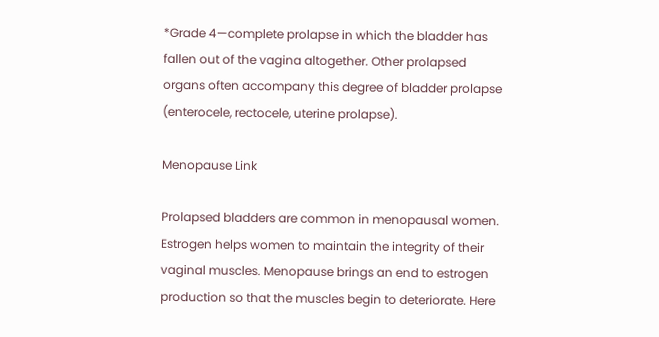*Grade 4—complete prolapse in which the bladder has fallen out of the vagina altogether. Other prolapsed organs often accompany this degree of bladder prolapse (enterocele, rectocele, uterine prolapse).

Menopause Link

Prolapsed bladders are common in menopausal women. Estrogen helps women to maintain the integrity of their vaginal muscles. Menopause brings an end to estrogen production so that the muscles begin to deteriorate. Here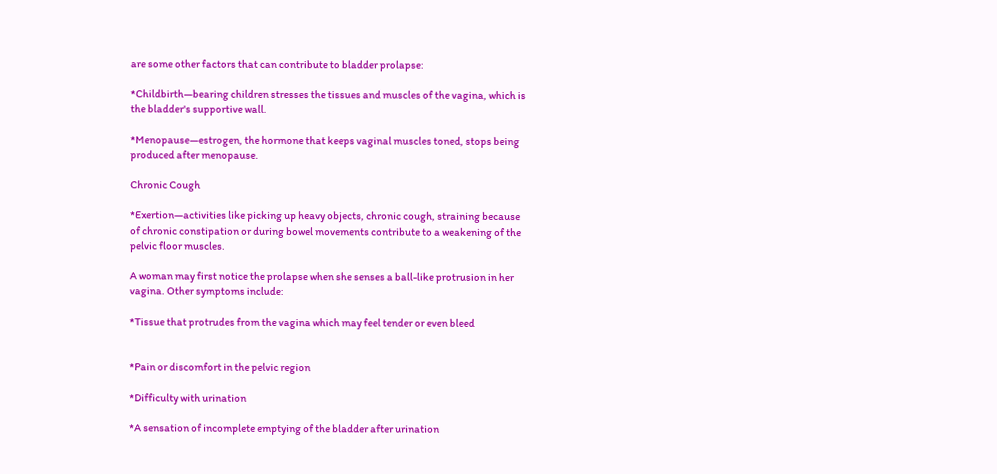are some other factors that can contribute to bladder prolapse:

*Childbirth—bearing children stresses the tissues and muscles of the vagina, which is the bladder's supportive wall.

*Menopause—estrogen, the hormone that keeps vaginal muscles toned, stops being produced after menopause.

Chronic Cough

*Exertion—activities like picking up heavy objects, chronic cough, straining because of chronic constipation or during bowel movements contribute to a weakening of the pelvic floor muscles.

A woman may first notice the prolapse when she senses a ball-like protrusion in her vagina. Other symptoms include:

*Tissue that protrudes from the vagina which may feel tender or even bleed


*Pain or discomfort in the pelvic region

*Difficulty with urination

*A sensation of incomplete emptying of the bladder after urination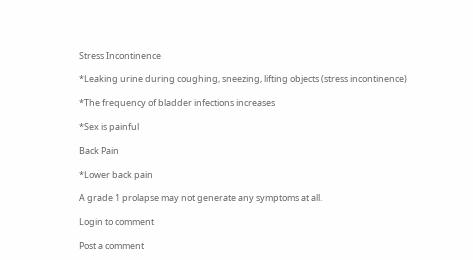Stress Incontinence

*Leaking urine during coughing, sneezing, lifting objects (stress incontinence)

*The frequency of bladder infections increases

*Sex is painful

Back Pain

*Lower back pain

A grade 1 prolapse may not generate any symptoms at all.

Login to comment

Post a comment